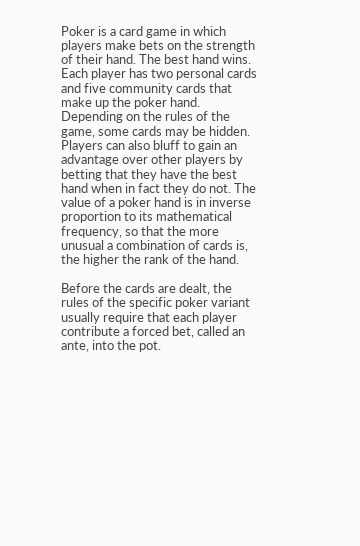Poker is a card game in which players make bets on the strength of their hand. The best hand wins. Each player has two personal cards and five community cards that make up the poker hand. Depending on the rules of the game, some cards may be hidden. Players can also bluff to gain an advantage over other players by betting that they have the best hand when in fact they do not. The value of a poker hand is in inverse proportion to its mathematical frequency, so that the more unusual a combination of cards is, the higher the rank of the hand.

Before the cards are dealt, the rules of the specific poker variant usually require that each player contribute a forced bet, called an ante, into the pot.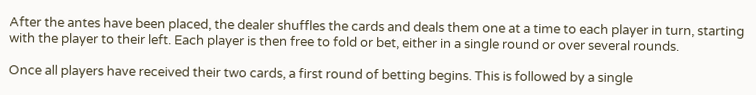After the antes have been placed, the dealer shuffles the cards and deals them one at a time to each player in turn, starting with the player to their left. Each player is then free to fold or bet, either in a single round or over several rounds.

Once all players have received their two cards, a first round of betting begins. This is followed by a single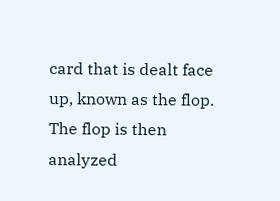card that is dealt face up, known as the flop. The flop is then analyzed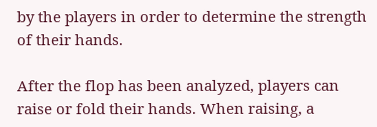by the players in order to determine the strength of their hands.

After the flop has been analyzed, players can raise or fold their hands. When raising, a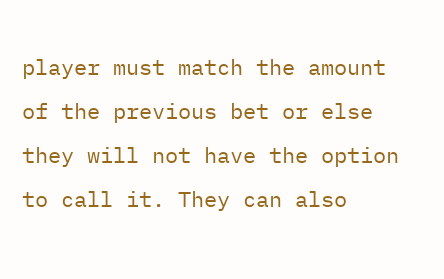player must match the amount of the previous bet or else they will not have the option to call it. They can also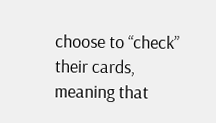choose to “check” their cards, meaning that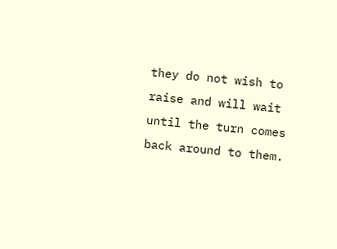they do not wish to raise and will wait until the turn comes back around to them.